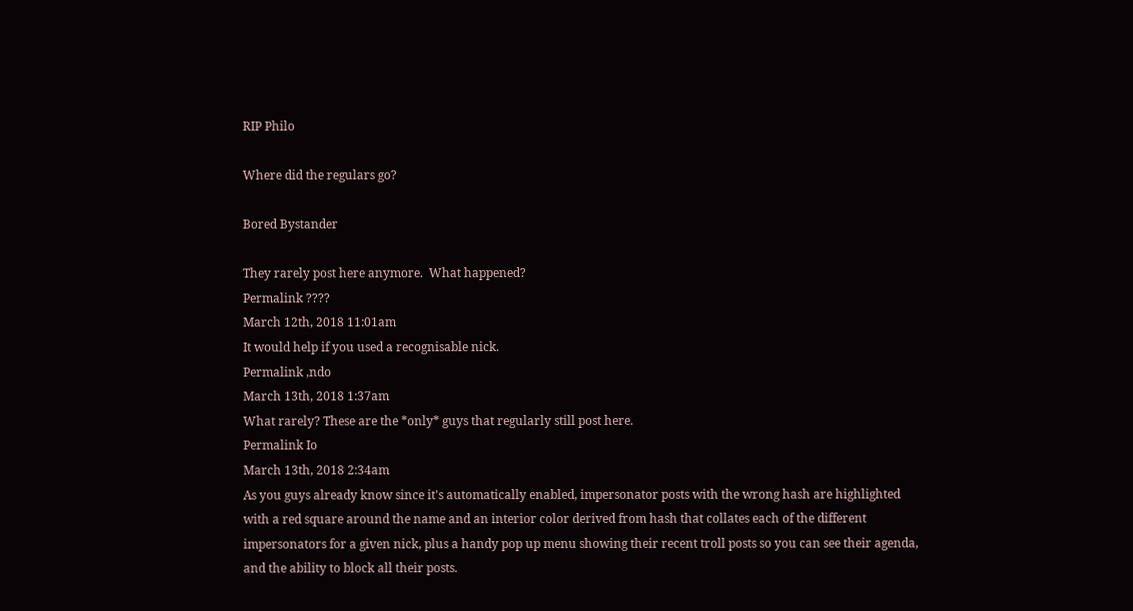RIP Philo

Where did the regulars go?

Bored Bystander

They rarely post here anymore.  What happened?
Permalink ????
March 12th, 2018 11:01am
It would help if you used a recognisable nick.
Permalink ,ndo
March 13th, 2018 1:37am
What rarely? These are the *only* guys that regularly still post here.
Permalink Io
March 13th, 2018 2:34am
As you guys already know since it's automatically enabled, impersonator posts with the wrong hash are highlighted with a red square around the name and an interior color derived from hash that collates each of the different impersonators for a given nick, plus a handy pop up menu showing their recent troll posts so you can see their agenda, and the ability to block all their posts.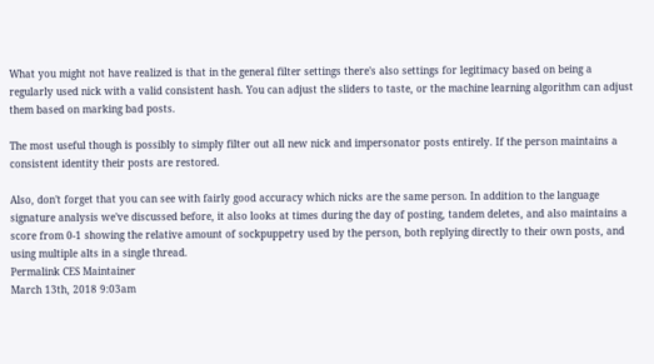What you might not have realized is that in the general filter settings there's also settings for legitimacy based on being a regularly used nick with a valid consistent hash. You can adjust the sliders to taste, or the machine learning algorithm can adjust them based on marking bad posts.

The most useful though is possibly to simply filter out all new nick and impersonator posts entirely. If the person maintains a consistent identity their posts are restored.

Also, don't forget that you can see with fairly good accuracy which nicks are the same person. In addition to the language signature analysis we've discussed before, it also looks at times during the day of posting, tandem deletes, and also maintains a score from 0-1 showing the relative amount of sockpuppetry used by the person, both replying directly to their own posts, and using multiple alts in a single thread.
Permalink CES Maintainer
March 13th, 2018 9:03am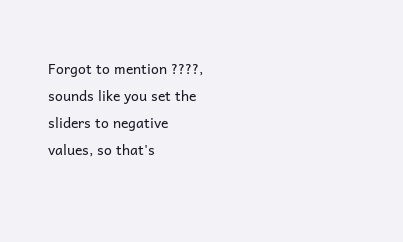Forgot to mention ????, sounds like you set the sliders to negative values, so that's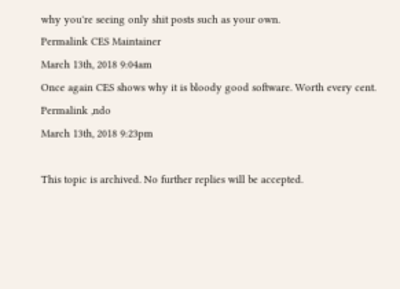why you're seeing only shit posts such as your own.
Permalink CES Maintainer
March 13th, 2018 9:04am
Once again CES shows why it is bloody good software. Worth every cent.
Permalink ,ndo
March 13th, 2018 9:23pm

This topic is archived. No further replies will be accepted.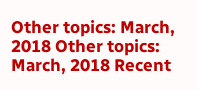Other topics: March, 2018 Other topics: March, 2018 Recent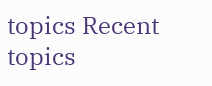topics Recent topics